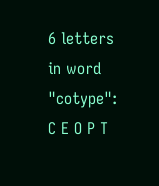6 letters in word "cotype": C E O P T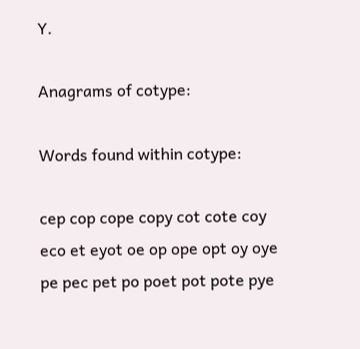Y.

Anagrams of cotype:

Words found within cotype:

cep cop cope copy cot cote coy eco et eyot oe op ope opt oy oye pe pec pet po poet pot pote pye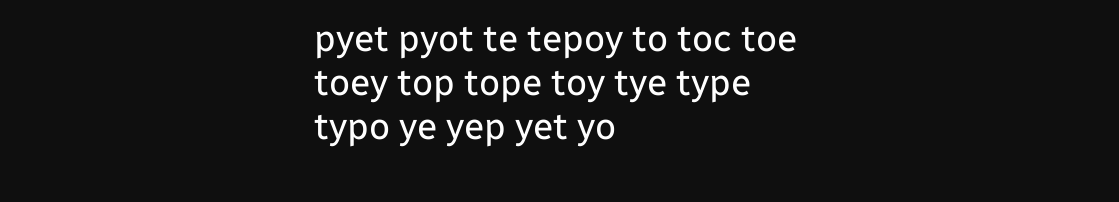pyet pyot te tepoy to toc toe toey top tope toy tye type typo ye yep yet yo